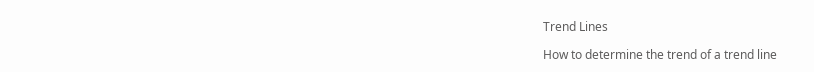Trend Lines

How to determine the trend of a trend line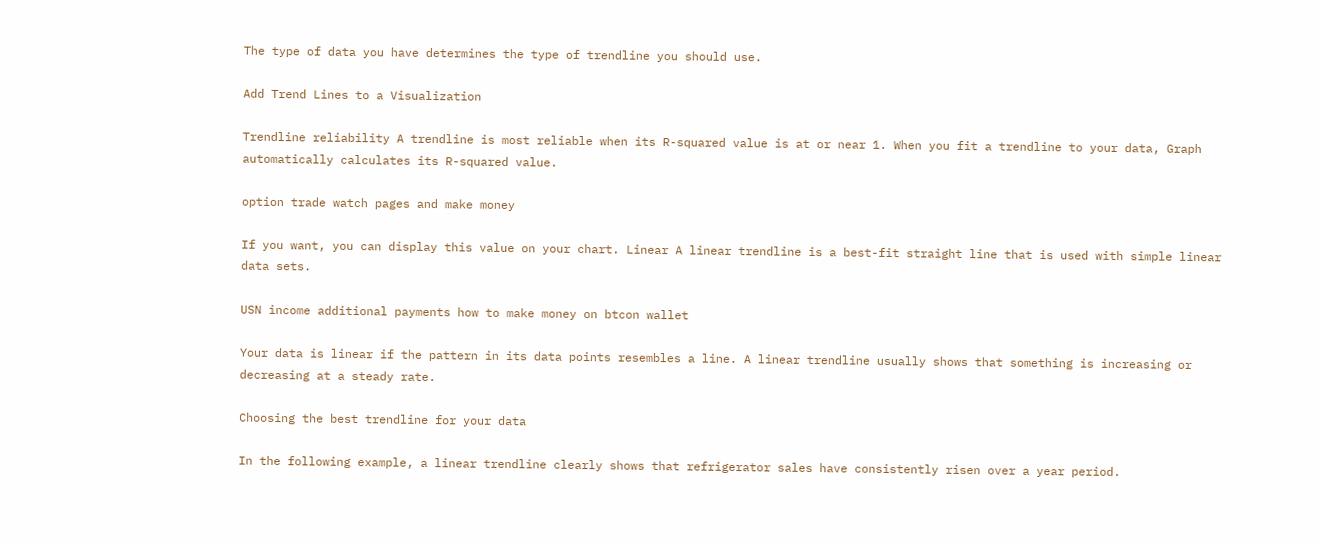The type of data you have determines the type of trendline you should use.

Add Trend Lines to a Visualization

Trendline reliability A trendline is most reliable when its R-squared value is at or near 1. When you fit a trendline to your data, Graph automatically calculates its R-squared value.

option trade watch pages and make money

If you want, you can display this value on your chart. Linear A linear trendline is a best-fit straight line that is used with simple linear data sets.

USN income additional payments how to make money on btcon wallet

Your data is linear if the pattern in its data points resembles a line. A linear trendline usually shows that something is increasing or decreasing at a steady rate.

Choosing the best trendline for your data

In the following example, a linear trendline clearly shows that refrigerator sales have consistently risen over a year period.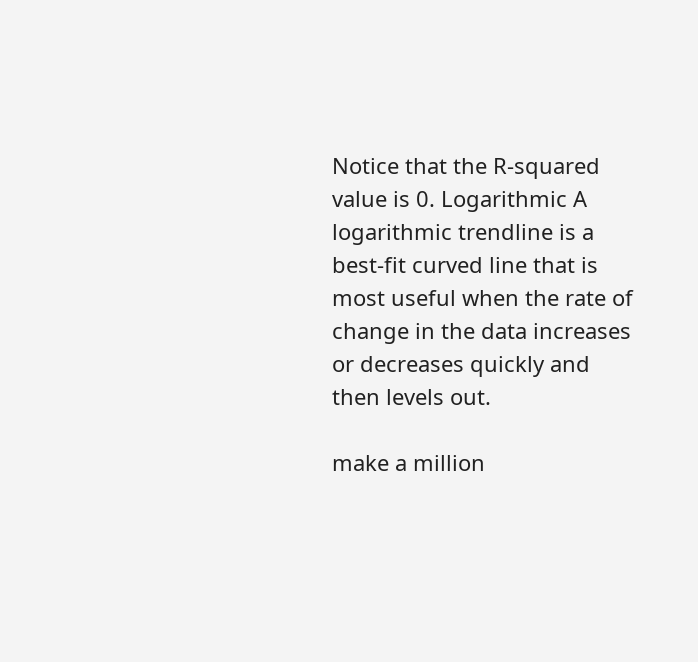Notice that the R-squared value is 0. Logarithmic A logarithmic trendline is a best-fit curved line that is most useful when the rate of change in the data increases or decreases quickly and then levels out.

make a million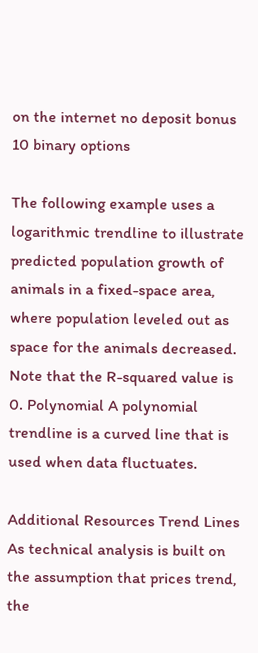on the internet no deposit bonus 10 binary options

The following example uses a logarithmic trendline to illustrate predicted population growth of animals in a fixed-space area, where population leveled out as space for the animals decreased. Note that the R-squared value is 0. Polynomial A polynomial trendline is a curved line that is used when data fluctuates.

Additional Resources Trend Lines As technical analysis is built on the assumption that prices trend, the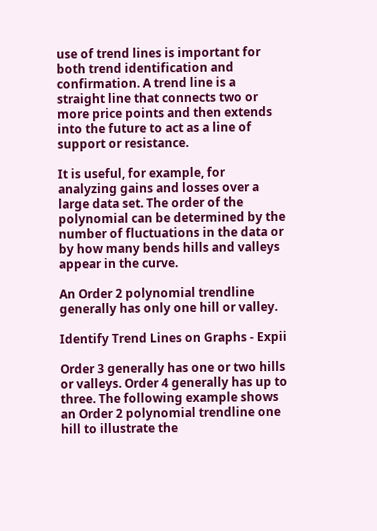use of trend lines is important for both trend identification and confirmation. A trend line is a straight line that connects two or more price points and then extends into the future to act as a line of support or resistance.

It is useful, for example, for analyzing gains and losses over a large data set. The order of the polynomial can be determined by the number of fluctuations in the data or by how many bends hills and valleys appear in the curve.

An Order 2 polynomial trendline generally has only one hill or valley.

Identify Trend Lines on Graphs - Expii

Order 3 generally has one or two hills or valleys. Order 4 generally has up to three. The following example shows an Order 2 polynomial trendline one hill to illustrate the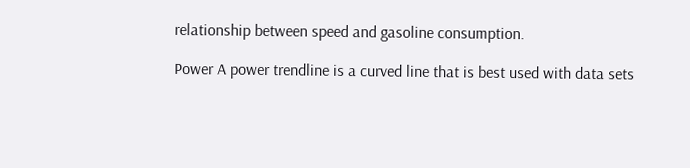relationship between speed and gasoline consumption.

Power A power trendline is a curved line that is best used with data sets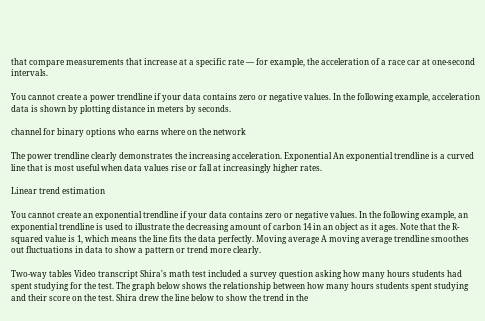that compare measurements that increase at a specific rate — for example, the acceleration of a race car at one-second intervals.

You cannot create a power trendline if your data contains zero or negative values. In the following example, acceleration data is shown by plotting distance in meters by seconds.

channel for binary options who earns where on the network

The power trendline clearly demonstrates the increasing acceleration. Exponential An exponential trendline is a curved line that is most useful when data values rise or fall at increasingly higher rates.

Linear trend estimation

You cannot create an exponential trendline if your data contains zero or negative values. In the following example, an exponential trendline is used to illustrate the decreasing amount of carbon 14 in an object as it ages. Note that the R-squared value is 1, which means the line fits the data perfectly. Moving average A moving average trendline smoothes out fluctuations in data to show a pattern or trend more clearly.

Two-way tables Video transcript Shira's math test included a survey question asking how many hours students had spent studying for the test. The graph below shows the relationship between how many hours students spent studying and their score on the test. Shira drew the line below to show the trend in the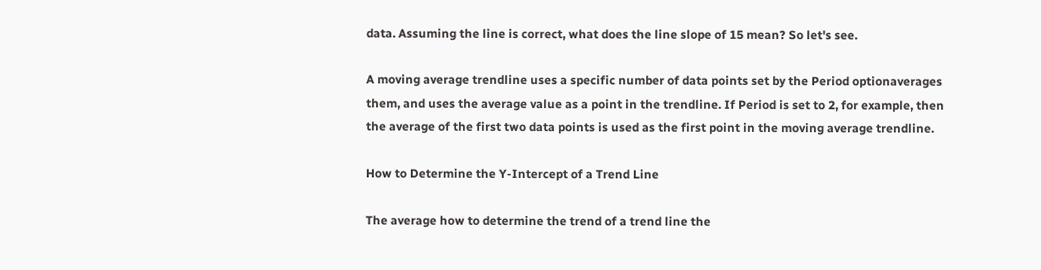data. Assuming the line is correct, what does the line slope of 15 mean? So let's see.

A moving average trendline uses a specific number of data points set by the Period optionaverages them, and uses the average value as a point in the trendline. If Period is set to 2, for example, then the average of the first two data points is used as the first point in the moving average trendline.

How to Determine the Y-Intercept of a Trend Line

The average how to determine the trend of a trend line the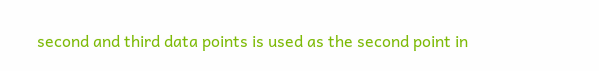second and third data points is used as the second point in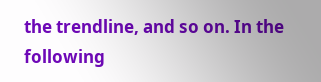the trendline, and so on. In the following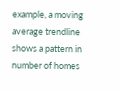example, a moving average trendline shows a pattern in number of homes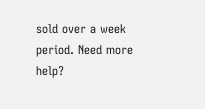sold over a week period. Need more help?